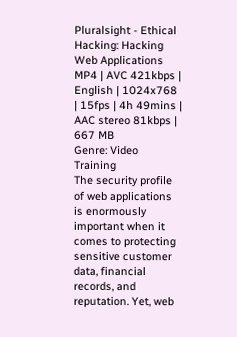Pluralsight - Ethical Hacking: Hacking Web Applications
MP4 | AVC 421kbps | English | 1024x768 | 15fps | 4h 49mins | AAC stereo 81kbps | 667 MB
Genre: Video Training
The security profile of web applications is enormously important when it comes to protecting sensitive customer data, financial records, and reputation. Yet, web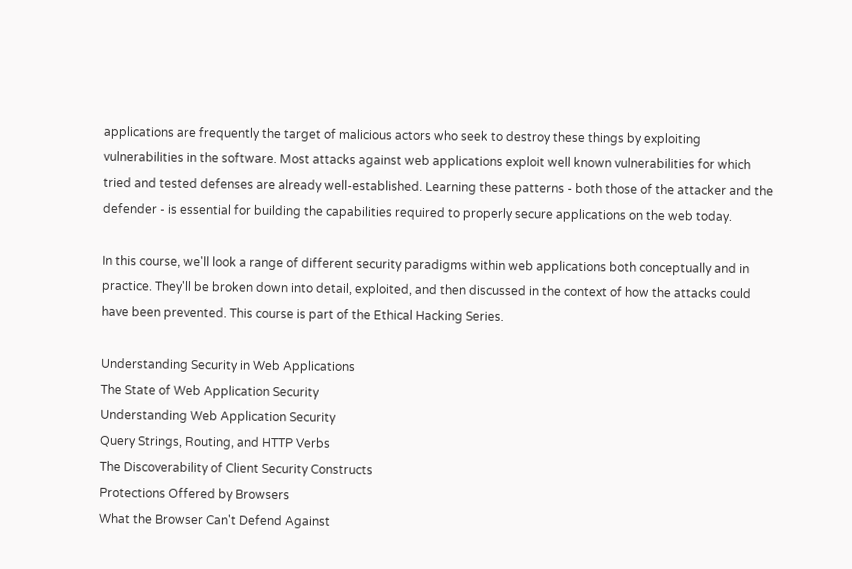applications are frequently the target of malicious actors who seek to destroy these things by exploiting vulnerabilities in the software. Most attacks against web applications exploit well known vulnerabilities for which tried and tested defenses are already well-established. Learning these patterns - both those of the attacker and the defender - is essential for building the capabilities required to properly secure applications on the web today.

In this course, we'll look a range of different security paradigms within web applications both conceptually and in practice. They'll be broken down into detail, exploited, and then discussed in the context of how the attacks could have been prevented. This course is part of the Ethical Hacking Series.

Understanding Security in Web Applications
The State of Web Application Security
Understanding Web Application Security
Query Strings, Routing, and HTTP Verbs
The Discoverability of Client Security Constructs
Protections Offered by Browsers
What the Browser Can't Defend Against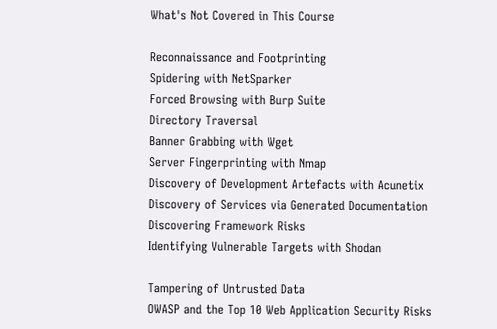What's Not Covered in This Course

Reconnaissance and Footprinting
Spidering with NetSparker
Forced Browsing with Burp Suite
Directory Traversal
Banner Grabbing with Wget
Server Fingerprinting with Nmap
Discovery of Development Artefacts with Acunetix
Discovery of Services via Generated Documentation
Discovering Framework Risks
Identifying Vulnerable Targets with Shodan

Tampering of Untrusted Data
OWASP and the Top 10 Web Application Security Risks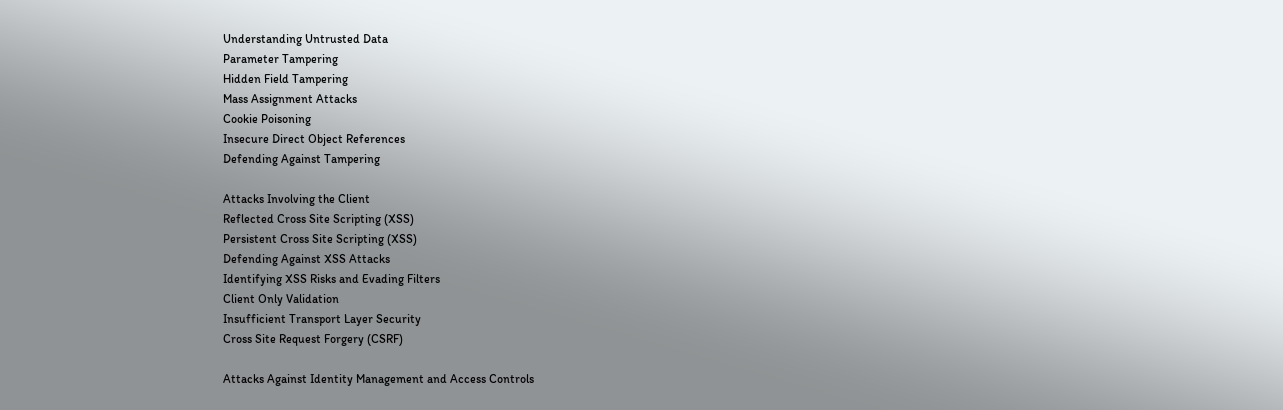Understanding Untrusted Data
Parameter Tampering
Hidden Field Tampering
Mass Assignment Attacks
Cookie Poisoning
Insecure Direct Object References
Defending Against Tampering

Attacks Involving the Client
Reflected Cross Site Scripting (XSS)
Persistent Cross Site Scripting (XSS)
Defending Against XSS Attacks
Identifying XSS Risks and Evading Filters
Client Only Validation
Insufficient Transport Layer Security
Cross Site Request Forgery (CSRF)

Attacks Against Identity Management and Access Controls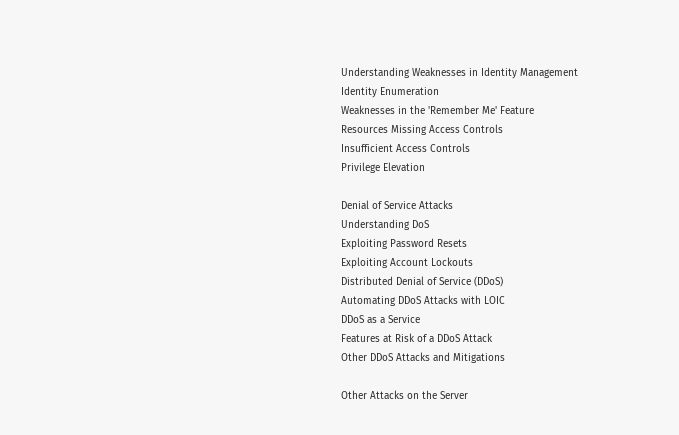Understanding Weaknesses in Identity Management
Identity Enumeration
Weaknesses in the 'Remember Me' Feature
Resources Missing Access Controls
Insufficient Access Controls
Privilege Elevation

Denial of Service Attacks
Understanding DoS
Exploiting Password Resets
Exploiting Account Lockouts
Distributed Denial of Service (DDoS)
Automating DDoS Attacks with LOIC
DDoS as a Service
Features at Risk of a DDoS Attack
Other DDoS Attacks and Mitigations

Other Attacks on the Server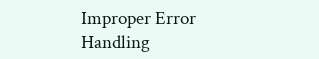Improper Error Handling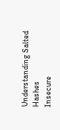Understanding Salted Hashes
Insecure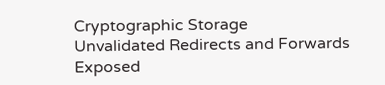Cryptographic Storage
Unvalidated Redirects and Forwards
Exposed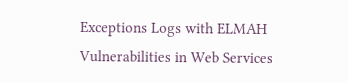Exceptions Logs with ELMAH
Vulnerabilities in Web Services